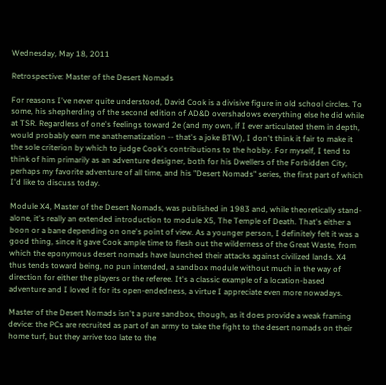Wednesday, May 18, 2011

Retrospective: Master of the Desert Nomads

For reasons I've never quite understood, David Cook is a divisive figure in old school circles. To some, his shepherding of the second edition of AD&D overshadows everything else he did while at TSR. Regardless of one's feelings toward 2e (and my own, if I ever articulated them in depth, would probably earn me anathematization -- that's a joke BTW), I don't think it fair to make it the sole criterion by which to judge Cook's contributions to the hobby. For myself, I tend to think of him primarily as an adventure designer, both for his Dwellers of the Forbidden City, perhaps my favorite adventure of all time, and his "Desert Nomads" series, the first part of which I'd like to discuss today.

Module X4, Master of the Desert Nomads, was published in 1983 and, while theoretically stand-alone, it's really an extended introduction to module X5, The Temple of Death. That's either a boon or a bane depending on one's point of view. As a younger person, I definitely felt it was a good thing, since it gave Cook ample time to flesh out the wilderness of the Great Waste, from which the eponymous desert nomads have launched their attacks against civilized lands. X4 thus tends toward being, no pun intended, a sandbox module without much in the way of direction for either the players or the referee. It's a classic example of a location-based adventure and I loved it for its open-endedness, a virtue I appreciate even more nowadays.

Master of the Desert Nomads isn't a pure sandbox, though, as it does provide a weak framing device: the PCs are recruited as part of an army to take the fight to the desert nomads on their home turf, but they arrive too late to the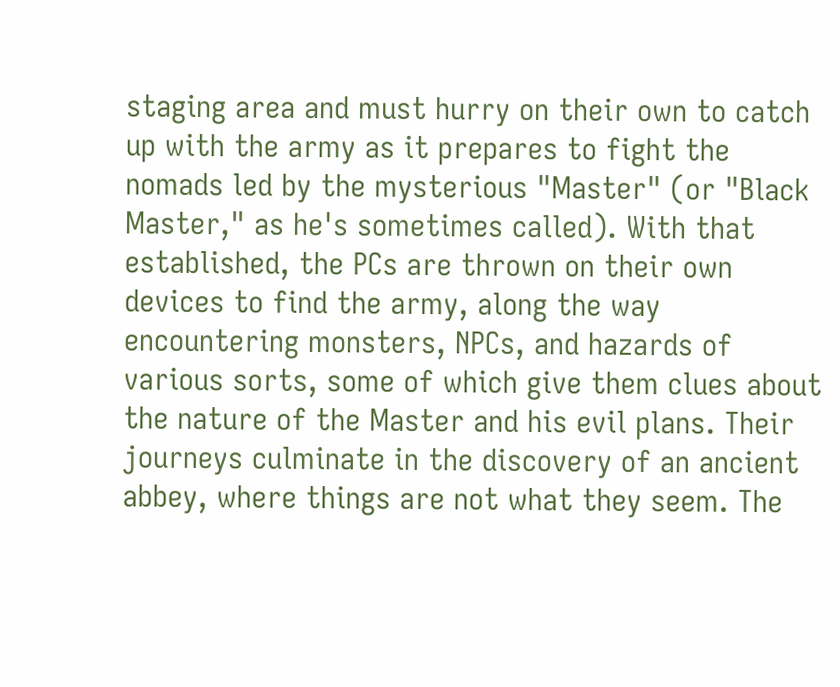staging area and must hurry on their own to catch up with the army as it prepares to fight the nomads led by the mysterious "Master" (or "Black Master," as he's sometimes called). With that established, the PCs are thrown on their own devices to find the army, along the way encountering monsters, NPCs, and hazards of various sorts, some of which give them clues about the nature of the Master and his evil plans. Their journeys culminate in the discovery of an ancient abbey, where things are not what they seem. The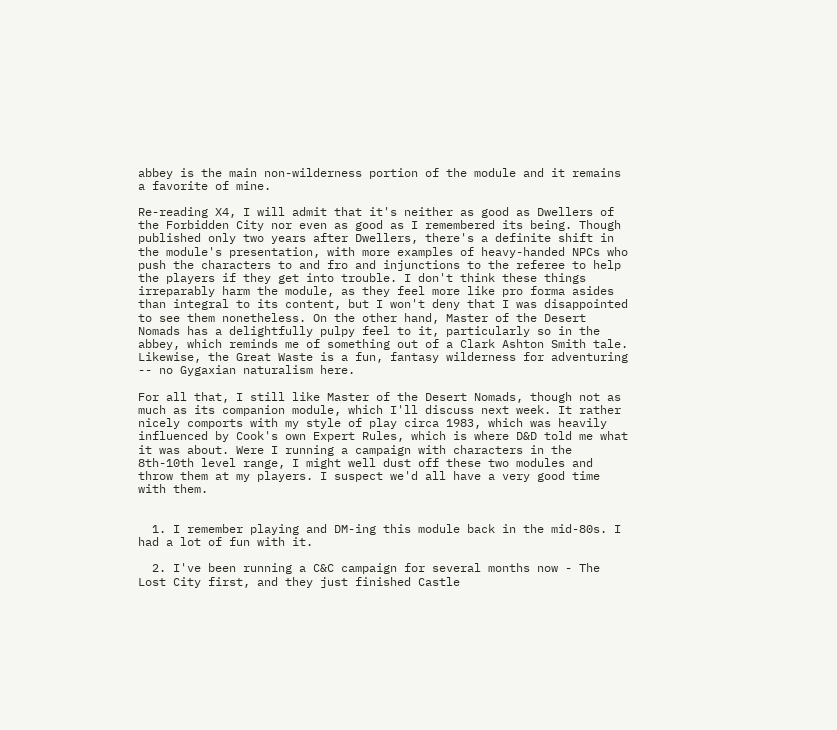abbey is the main non-wilderness portion of the module and it remains a favorite of mine.

Re-reading X4, I will admit that it's neither as good as Dwellers of the Forbidden City nor even as good as I remembered its being. Though published only two years after Dwellers, there's a definite shift in the module's presentation, with more examples of heavy-handed NPCs who push the characters to and fro and injunctions to the referee to help the players if they get into trouble. I don't think these things irreparably harm the module, as they feel more like pro forma asides than integral to its content, but I won't deny that I was disappointed to see them nonetheless. On the other hand, Master of the Desert Nomads has a delightfully pulpy feel to it, particularly so in the abbey, which reminds me of something out of a Clark Ashton Smith tale. Likewise, the Great Waste is a fun, fantasy wilderness for adventuring -- no Gygaxian naturalism here.

For all that, I still like Master of the Desert Nomads, though not as much as its companion module, which I'll discuss next week. It rather nicely comports with my style of play circa 1983, which was heavily influenced by Cook's own Expert Rules, which is where D&D told me what it was about. Were I running a campaign with characters in the 8th-10th level range, I might well dust off these two modules and throw them at my players. I suspect we'd all have a very good time with them.


  1. I remember playing and DM-ing this module back in the mid-80s. I had a lot of fun with it.

  2. I've been running a C&C campaign for several months now - The Lost City first, and they just finished Castle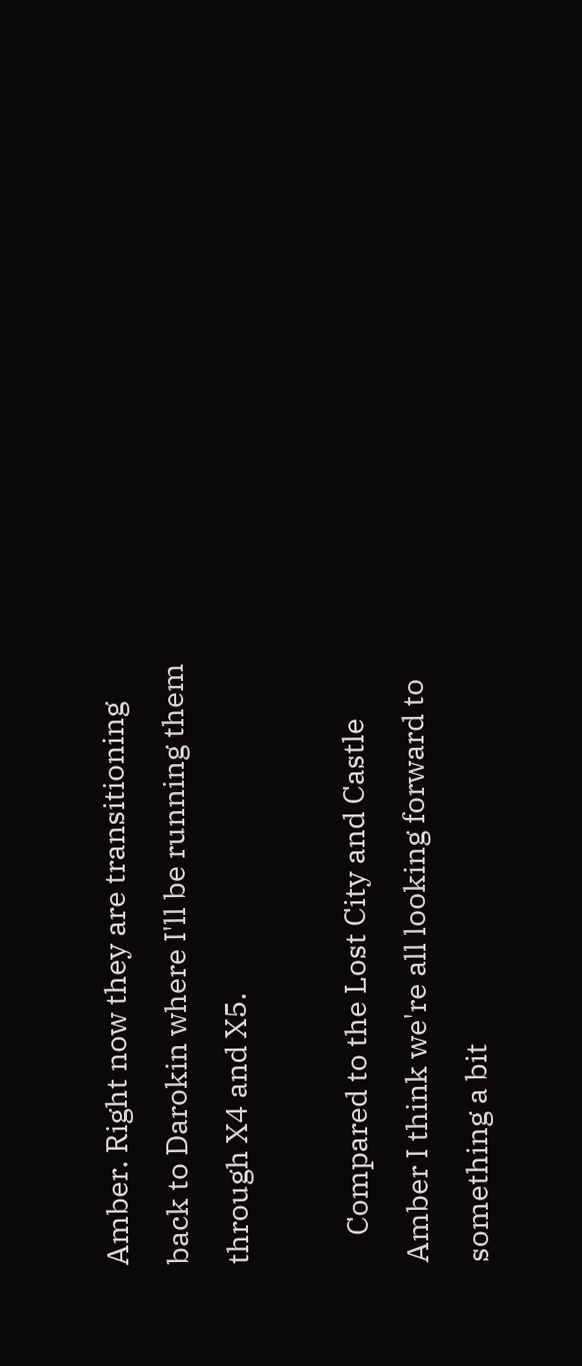Amber. Right now they are transitioning back to Darokin where I'll be running them through X4 and X5.

    Compared to the Lost City and Castle Amber I think we're all looking forward to something a bit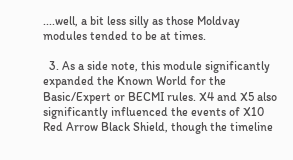....well, a bit less silly as those Moldvay modules tended to be at times.

  3. As a side note, this module significantly expanded the Known World for the Basic/Expert or BECMI rules. X4 and X5 also significantly influenced the events of X10 Red Arrow Black Shield, though the timeline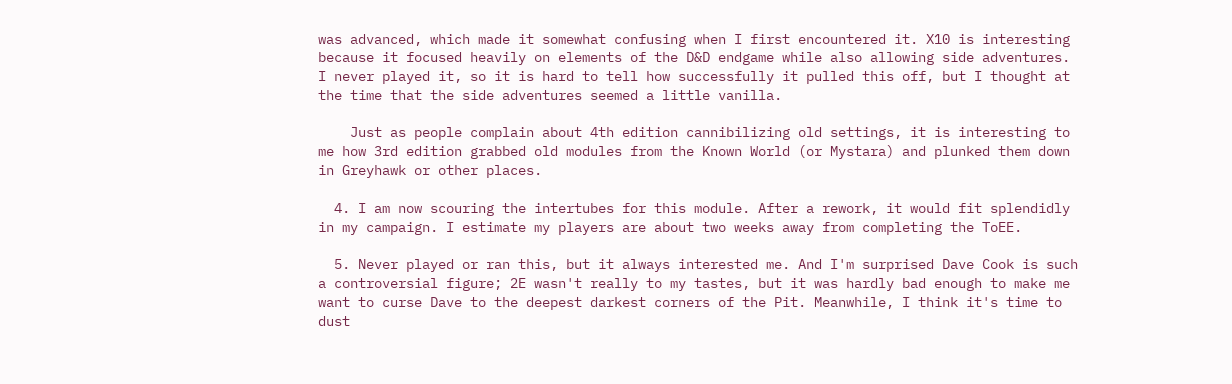was advanced, which made it somewhat confusing when I first encountered it. X10 is interesting because it focused heavily on elements of the D&D endgame while also allowing side adventures. I never played it, so it is hard to tell how successfully it pulled this off, but I thought at the time that the side adventures seemed a little vanilla.

    Just as people complain about 4th edition cannibilizing old settings, it is interesting to me how 3rd edition grabbed old modules from the Known World (or Mystara) and plunked them down in Greyhawk or other places.

  4. I am now scouring the intertubes for this module. After a rework, it would fit splendidly in my campaign. I estimate my players are about two weeks away from completing the ToEE.

  5. Never played or ran this, but it always interested me. And I'm surprised Dave Cook is such a controversial figure; 2E wasn't really to my tastes, but it was hardly bad enough to make me want to curse Dave to the deepest darkest corners of the Pit. Meanwhile, I think it's time to dust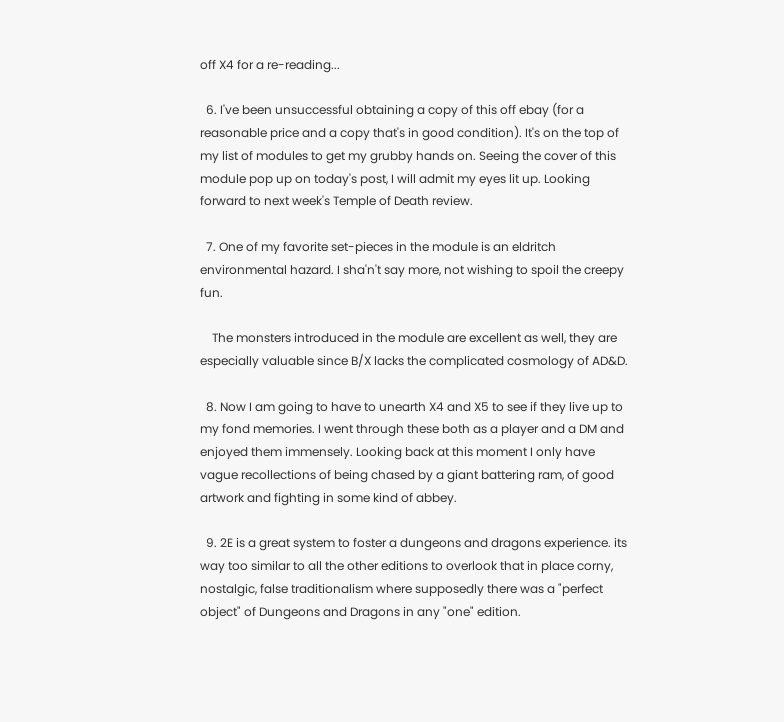off X4 for a re-reading...

  6. I've been unsuccessful obtaining a copy of this off ebay (for a reasonable price and a copy that's in good condition). It's on the top of my list of modules to get my grubby hands on. Seeing the cover of this module pop up on today's post, I will admit my eyes lit up. Looking forward to next week's Temple of Death review.

  7. One of my favorite set-pieces in the module is an eldritch environmental hazard. I sha'n't say more, not wishing to spoil the creepy fun.

    The monsters introduced in the module are excellent as well, they are especially valuable since B/X lacks the complicated cosmology of AD&D.

  8. Now I am going to have to unearth X4 and X5 to see if they live up to my fond memories. I went through these both as a player and a DM and enjoyed them immensely. Looking back at this moment I only have vague recollections of being chased by a giant battering ram, of good artwork and fighting in some kind of abbey.

  9. 2E is a great system to foster a dungeons and dragons experience. its way too similar to all the other editions to overlook that in place corny, nostalgic, false traditionalism where supposedly there was a "perfect object" of Dungeons and Dragons in any "one" edition.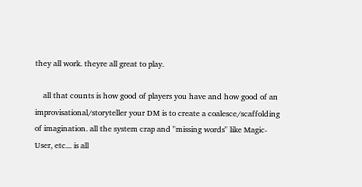they all work. theyre all great to play.

    all that counts is how good of players you have and how good of an improvisational/storyteller your DM is to create a coalesce/scaffolding of imagination. all the system crap and "missing words" like Magic-User, etc... is all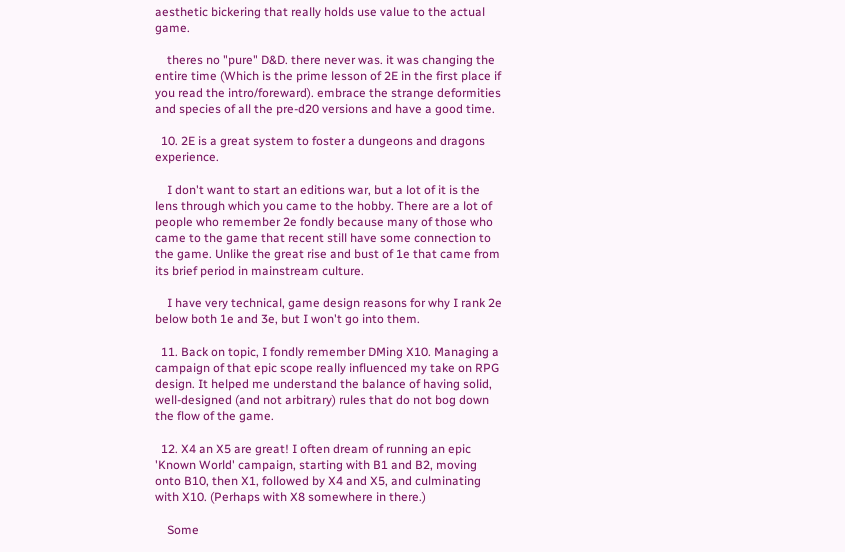aesthetic bickering that really holds use value to the actual game.

    theres no "pure" D&D. there never was. it was changing the entire time (Which is the prime lesson of 2E in the first place if you read the intro/foreward). embrace the strange deformities and species of all the pre-d20 versions and have a good time.

  10. 2E is a great system to foster a dungeons and dragons experience.

    I don't want to start an editions war, but a lot of it is the lens through which you came to the hobby. There are a lot of people who remember 2e fondly because many of those who came to the game that recent still have some connection to the game. Unlike the great rise and bust of 1e that came from its brief period in mainstream culture.

    I have very technical, game design reasons for why I rank 2e below both 1e and 3e, but I won't go into them.

  11. Back on topic, I fondly remember DMing X10. Managing a campaign of that epic scope really influenced my take on RPG design. It helped me understand the balance of having solid, well-designed (and not arbitrary) rules that do not bog down the flow of the game.

  12. X4 an X5 are great! I often dream of running an epic 'Known World' campaign, starting with B1 and B2, moving onto B10, then X1, followed by X4 and X5, and culminating with X10. (Perhaps with X8 somewhere in there.)

    Some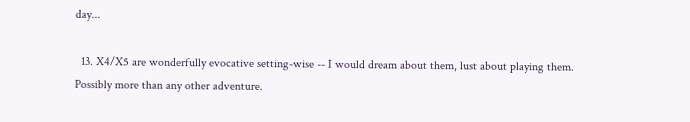day...

  13. X4/X5 are wonderfully evocative setting-wise -- I would dream about them, lust about playing them. Possibly more than any other adventure.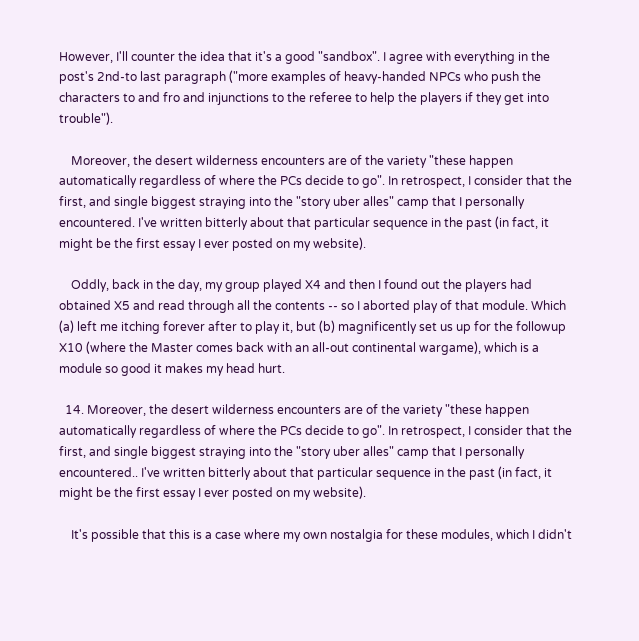However, I'll counter the idea that it's a good "sandbox". I agree with everything in the post's 2nd-to last paragraph ("more examples of heavy-handed NPCs who push the characters to and fro and injunctions to the referee to help the players if they get into trouble").

    Moreover, the desert wilderness encounters are of the variety "these happen automatically regardless of where the PCs decide to go". In retrospect, I consider that the first, and single biggest straying into the "story uber alles" camp that I personally encountered. I've written bitterly about that particular sequence in the past (in fact, it might be the first essay I ever posted on my website).

    Oddly, back in the day, my group played X4 and then I found out the players had obtained X5 and read through all the contents -- so I aborted play of that module. Which (a) left me itching forever after to play it, but (b) magnificently set us up for the followup X10 (where the Master comes back with an all-out continental wargame), which is a module so good it makes my head hurt.

  14. Moreover, the desert wilderness encounters are of the variety "these happen automatically regardless of where the PCs decide to go". In retrospect, I consider that the first, and single biggest straying into the "story uber alles" camp that I personally encountered.. I've written bitterly about that particular sequence in the past (in fact, it might be the first essay I ever posted on my website).

    It's possible that this is a case where my own nostalgia for these modules, which I didn't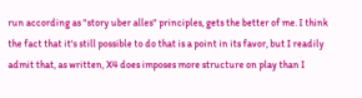run according as "story uber alles" principles, gets the better of me. I think the fact that it's still possible to do that is a point in its favor, but I readily admit that, as written, X4 does imposes more structure on play than I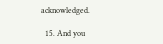acknowledged.

  15. And you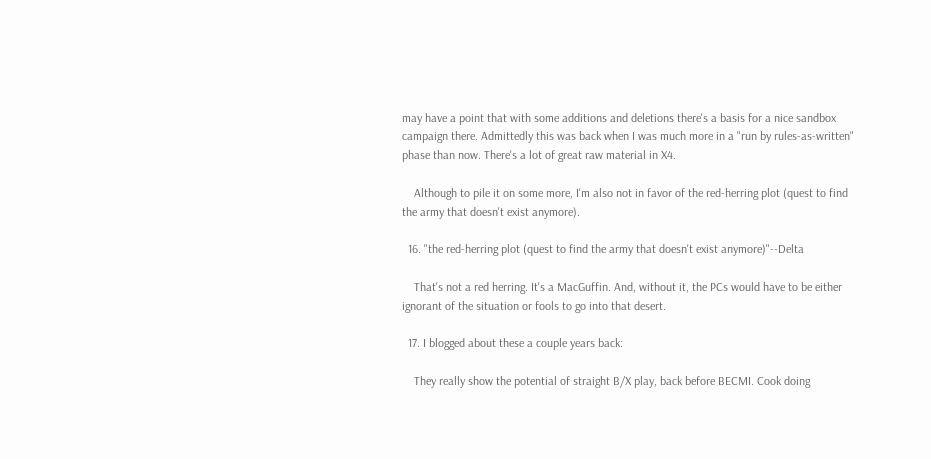may have a point that with some additions and deletions there's a basis for a nice sandbox campaign there. Admittedly this was back when I was much more in a "run by rules-as-written" phase than now. There's a lot of great raw material in X4.

    Although to pile it on some more, I'm also not in favor of the red-herring plot (quest to find the army that doesn't exist anymore).

  16. "the red-herring plot (quest to find the army that doesn't exist anymore)"--Delta

    That's not a red herring. It's a MacGuffin. And, without it, the PCs would have to be either ignorant of the situation or fools to go into that desert.

  17. I blogged about these a couple years back:

    They really show the potential of straight B/X play, back before BECMI. Cook doing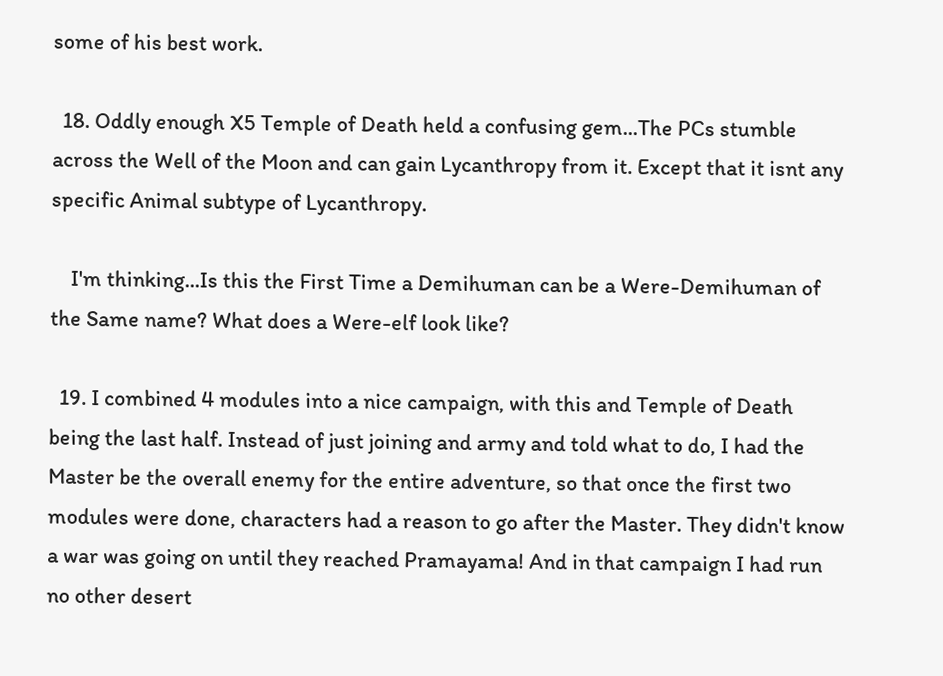some of his best work.

  18. Oddly enough X5 Temple of Death held a confusing gem...The PCs stumble across the Well of the Moon and can gain Lycanthropy from it. Except that it isnt any specific Animal subtype of Lycanthropy.

    I'm thinking...Is this the First Time a Demihuman can be a Were-Demihuman of the Same name? What does a Were-elf look like?

  19. I combined 4 modules into a nice campaign, with this and Temple of Death being the last half. Instead of just joining and army and told what to do, I had the Master be the overall enemy for the entire adventure, so that once the first two modules were done, characters had a reason to go after the Master. They didn't know a war was going on until they reached Pramayama! And in that campaign I had run no other desert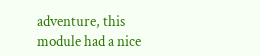adventure, this module had a nice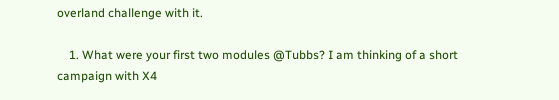overland challenge with it.

    1. What were your first two modules @Tubbs? I am thinking of a short campaign with X4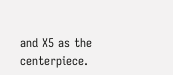and X5 as the centerpiece.